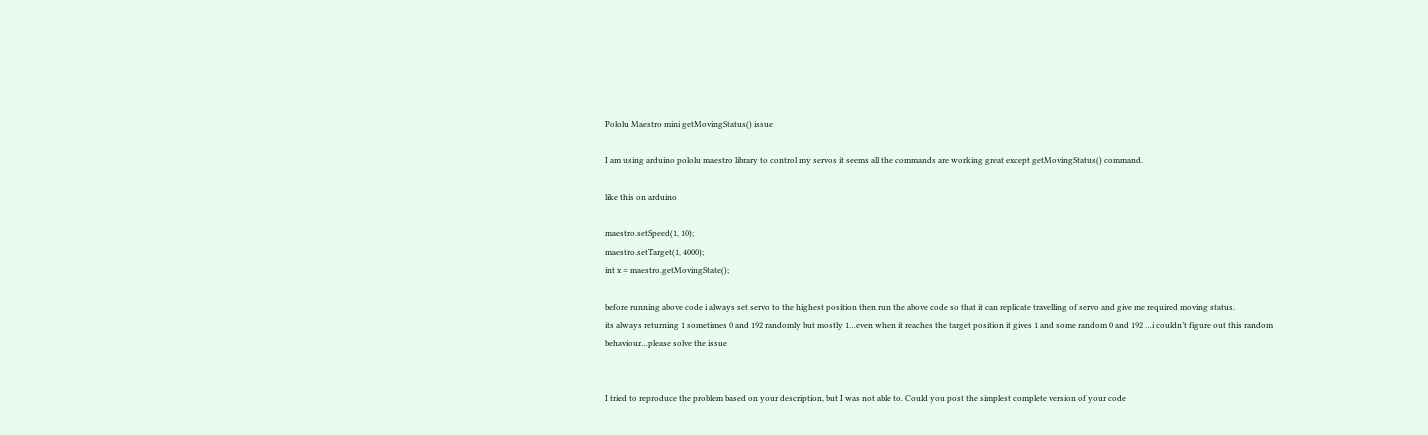Pololu Maestro mini getMovingStatus() issue

I am using arduino pololu maestro library to control my servos it seems all the commands are working great except getMovingStatus() command.

like this on arduino

maestro.setSpeed(1, 10);
maestro.setTarget(1, 4000);
int x = maestro.getMovingState();

before running above code i always set servo to the highest position then run the above code so that it can replicate travelling of servo and give me required moving status.
its always returning 1 sometimes 0 and 192 randomly but mostly 1…even when it reaches the target position it gives 1 and some random 0 and 192 …i couldn’t figure out this random behaviour…please solve the issue


I tried to reproduce the problem based on your description, but I was not able to. Could you post the simplest complete version of your code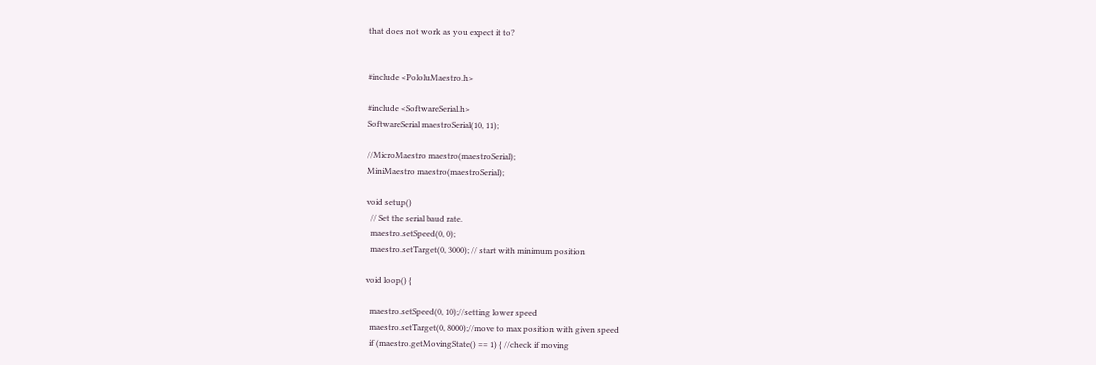that does not work as you expect it to?


#include <PololuMaestro.h>

#include <SoftwareSerial.h>
SoftwareSerial maestroSerial(10, 11);

//MicroMaestro maestro(maestroSerial);
MiniMaestro maestro(maestroSerial);

void setup()
  // Set the serial baud rate.
  maestro.setSpeed(0, 0);
  maestro.setTarget(0, 3000); // start with minimum position

void loop() {

  maestro.setSpeed(0, 10);//setting lower speed
  maestro.setTarget(0, 8000);//move to max position with given speed
  if (maestro.getMovingState() == 1) { //check if moving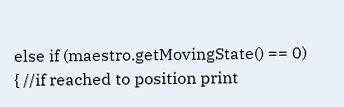else if (maestro.getMovingState() == 0) { //if reached to position print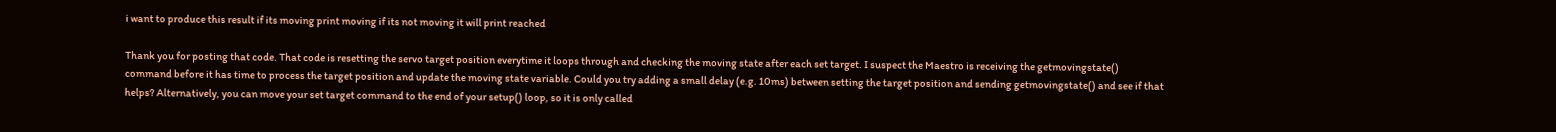i want to produce this result if its moving print moving if its not moving it will print reached

Thank you for posting that code. That code is resetting the servo target position everytime it loops through and checking the moving state after each set target. I suspect the Maestro is receiving the getmovingstate() command before it has time to process the target position and update the moving state variable. Could you try adding a small delay (e.g. 10ms) between setting the target position and sending getmovingstate() and see if that helps? Alternatively, you can move your set target command to the end of your setup() loop, so it is only called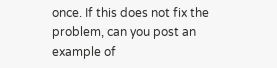once. If this does not fix the problem, can you post an example of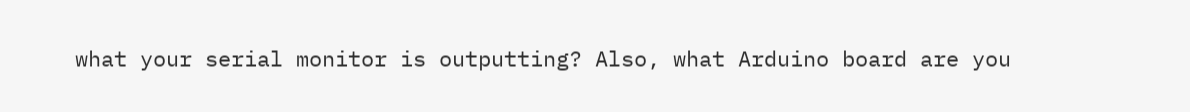what your serial monitor is outputting? Also, what Arduino board are you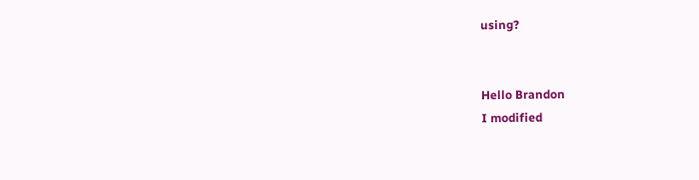using?


Hello Brandon
I modified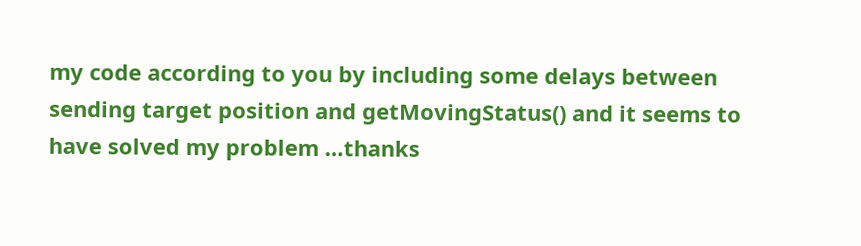my code according to you by including some delays between sending target position and getMovingStatus() and it seems to have solved my problem …thanks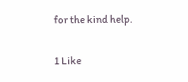for the kind help.

1 Like